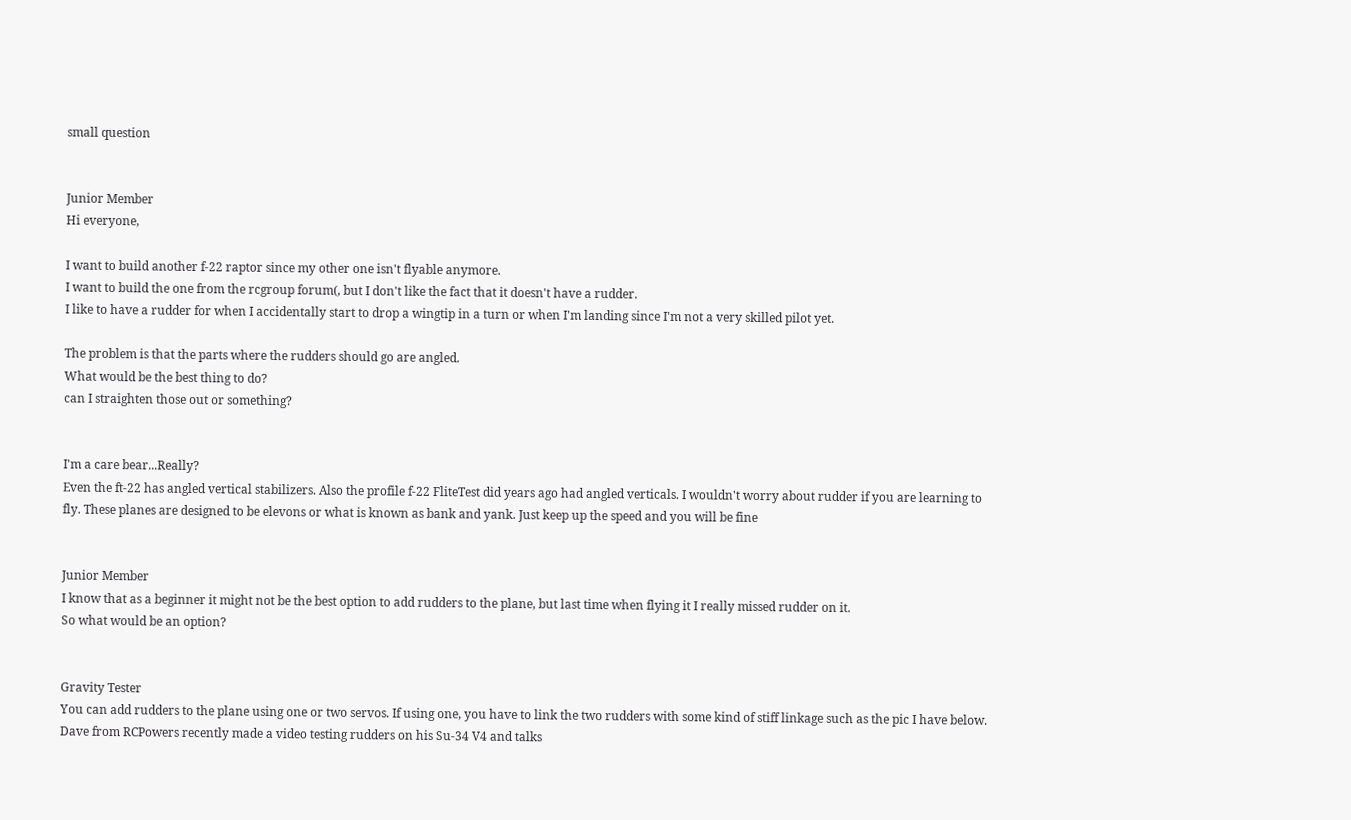small question


Junior Member
Hi everyone,

I want to build another f-22 raptor since my other one isn't flyable anymore.
I want to build the one from the rcgroup forum(, but I don't like the fact that it doesn't have a rudder.
I like to have a rudder for when I accidentally start to drop a wingtip in a turn or when I'm landing since I'm not a very skilled pilot yet.

The problem is that the parts where the rudders should go are angled.
What would be the best thing to do?
can I straighten those out or something?


I'm a care bear...Really?
Even the ft-22 has angled vertical stabilizers. Also the profile f-22 FliteTest did years ago had angled verticals. I wouldn't worry about rudder if you are learning to fly. These planes are designed to be elevons or what is known as bank and yank. Just keep up the speed and you will be fine


Junior Member
I know that as a beginner it might not be the best option to add rudders to the plane, but last time when flying it I really missed rudder on it.
So what would be an option?


Gravity Tester
You can add rudders to the plane using one or two servos. If using one, you have to link the two rudders with some kind of stiff linkage such as the pic I have below. Dave from RCPowers recently made a video testing rudders on his Su-34 V4 and talks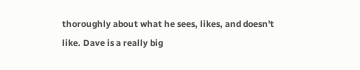thoroughly about what he sees, likes, and doesn't like. Dave is a really big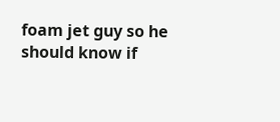foam jet guy so he should know if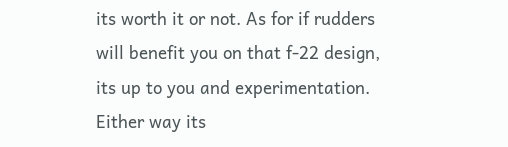its worth it or not. As for if rudders will benefit you on that f-22 design, its up to you and experimentation. Either way its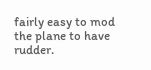fairly easy to mod the plane to have rudder.